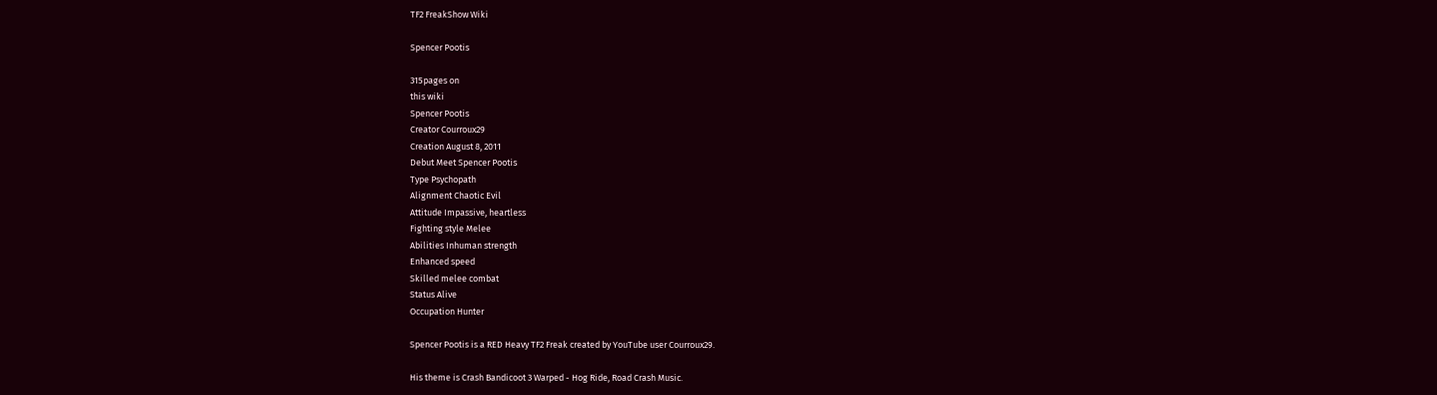TF2 FreakShow Wiki

Spencer Pootis

315pages on
this wiki
Spencer Pootis
Creator Courroux29
Creation August 8, 2011
Debut Meet Spencer Pootis
Type Psychopath
Alignment Chaotic Evil
Attitude Impassive, heartless
Fighting style Melee
Abilities Inhuman strength
Enhanced speed
Skilled melee combat
Status Alive
Occupation Hunter

Spencer Pootis is a RED Heavy TF2 Freak created by YouTube user Courroux29.

His theme is Crash Bandicoot 3 Warped - Hog Ride, Road Crash Music.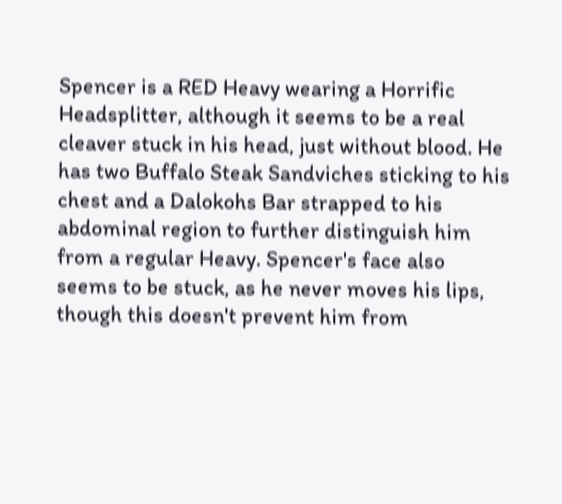Spencer is a RED Heavy wearing a Horrific Headsplitter, although it seems to be a real cleaver stuck in his head, just without blood. He has two Buffalo Steak Sandviches sticking to his chest and a Dalokohs Bar strapped to his abdominal region to further distinguish him from a regular Heavy. Spencer's face also seems to be stuck, as he never moves his lips, though this doesn't prevent him from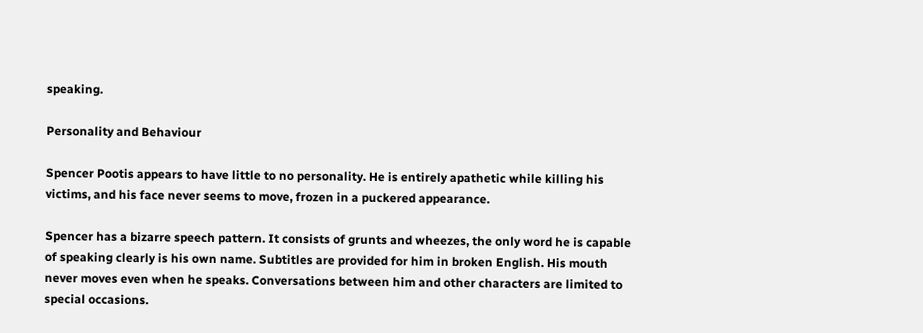speaking.

Personality and Behaviour

Spencer Pootis appears to have little to no personality. He is entirely apathetic while killing his victims, and his face never seems to move, frozen in a puckered appearance.

Spencer has a bizarre speech pattern. It consists of grunts and wheezes, the only word he is capable of speaking clearly is his own name. Subtitles are provided for him in broken English. His mouth never moves even when he speaks. Conversations between him and other characters are limited to special occasions.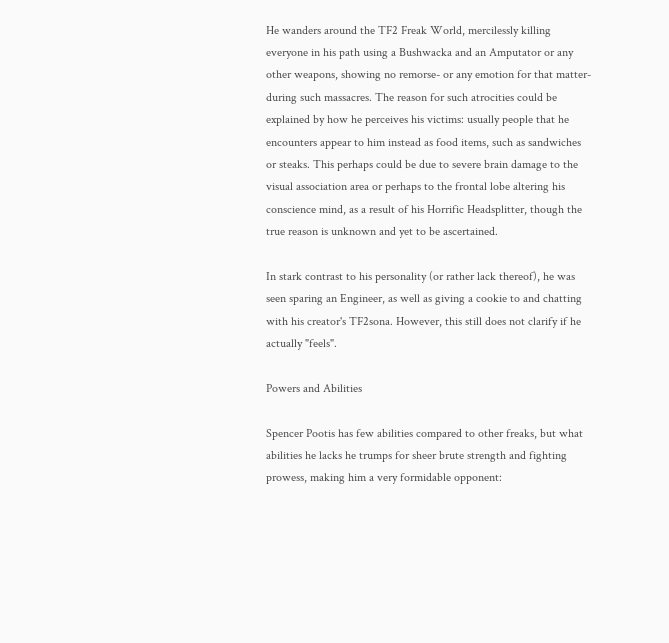He wanders around the TF2 Freak World, mercilessly killing everyone in his path using a Bushwacka and an Amputator or any other weapons, showing no remorse- or any emotion for that matter- during such massacres. The reason for such atrocities could be explained by how he perceives his victims: usually people that he encounters appear to him instead as food items, such as sandwiches or steaks. This perhaps could be due to severe brain damage to the visual association area or perhaps to the frontal lobe altering his conscience mind, as a result of his Horrific Headsplitter, though the true reason is unknown and yet to be ascertained.

In stark contrast to his personality (or rather lack thereof), he was seen sparing an Engineer, as well as giving a cookie to and chatting with his creator's TF2sona. However, this still does not clarify if he actually "feels".

Powers and Abilities

Spencer Pootis has few abilities compared to other freaks, but what abilities he lacks he trumps for sheer brute strength and fighting prowess, making him a very formidable opponent: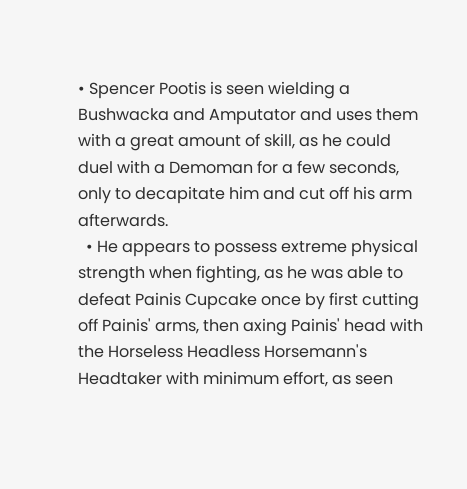• Spencer Pootis is seen wielding a Bushwacka and Amputator and uses them with a great amount of skill, as he could duel with a Demoman for a few seconds, only to decapitate him and cut off his arm afterwards.
  • He appears to possess extreme physical strength when fighting, as he was able to defeat Painis Cupcake once by first cutting off Painis' arms, then axing Painis' head with the Horseless Headless Horsemann's Headtaker with minimum effort, as seen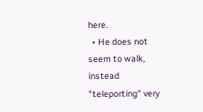here.
  • He does not seem to walk, instead "teleporting" very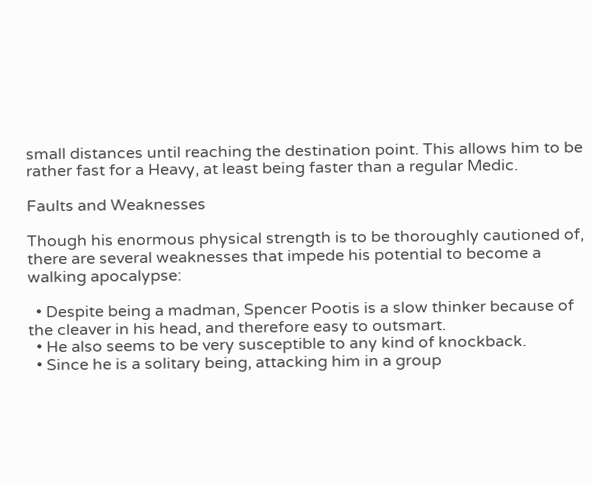small distances until reaching the destination point. This allows him to be rather fast for a Heavy, at least being faster than a regular Medic.

Faults and Weaknesses

Though his enormous physical strength is to be thoroughly cautioned of, there are several weaknesses that impede his potential to become a walking apocalypse:

  • Despite being a madman, Spencer Pootis is a slow thinker because of the cleaver in his head, and therefore easy to outsmart.
  • He also seems to be very susceptible to any kind of knockback.
  • Since he is a solitary being, attacking him in a group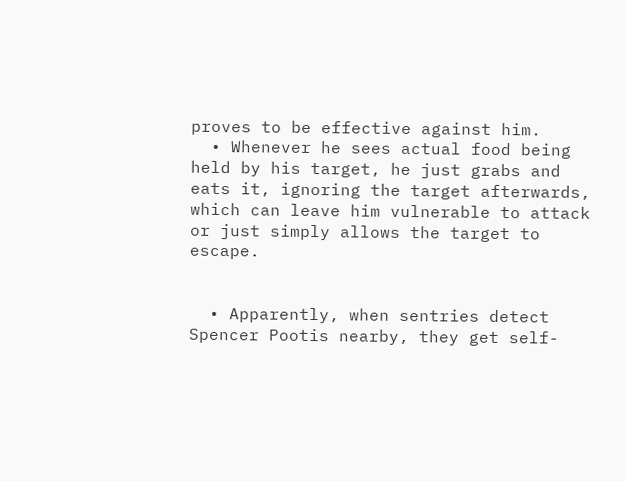proves to be effective against him.
  • Whenever he sees actual food being held by his target, he just grabs and eats it, ignoring the target afterwards, which can leave him vulnerable to attack or just simply allows the target to escape.


  • Apparently, when sentries detect Spencer Pootis nearby, they get self-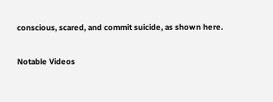conscious, scared, and commit suicide, as shown here.

Notable Videos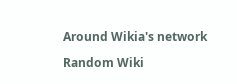Around Wikia's network

Random Wiki